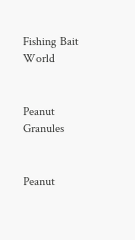Fishing Bait World


Peanut Granules


Peanut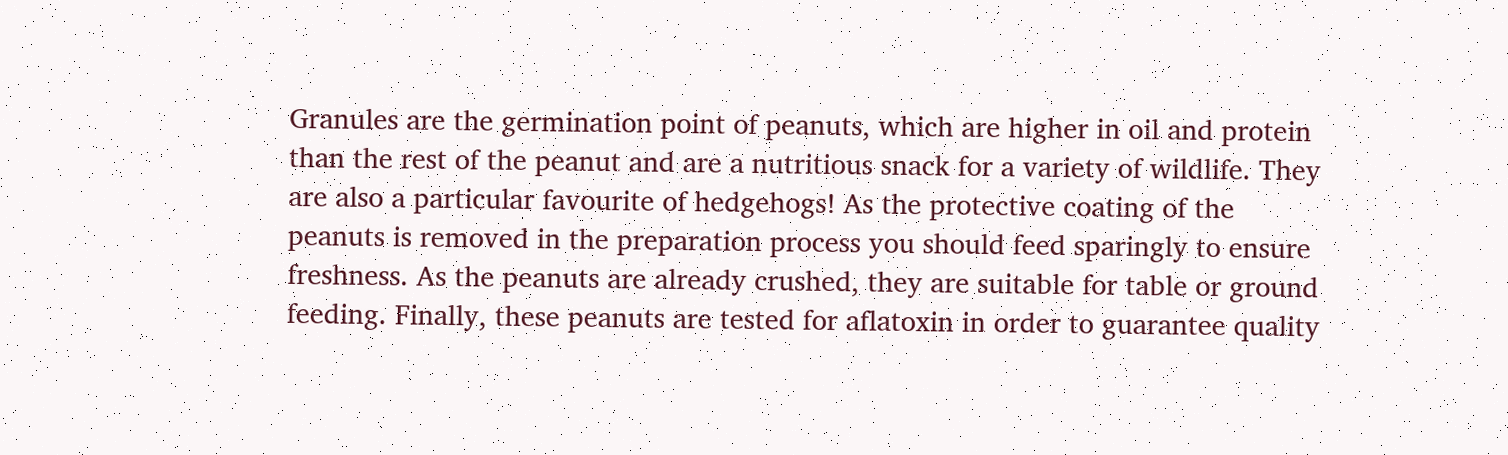Granules are the germination point of peanuts, which are higher in oil and protein than the rest of the peanut and are a nutritious snack for a variety of wildlife. They are also a particular favourite of hedgehogs! As the protective coating of the peanuts is removed in the preparation process you should feed sparingly to ensure freshness. As the peanuts are already crushed, they are suitable for table or ground feeding. Finally, these peanuts are tested for aflatoxin in order to guarantee quality